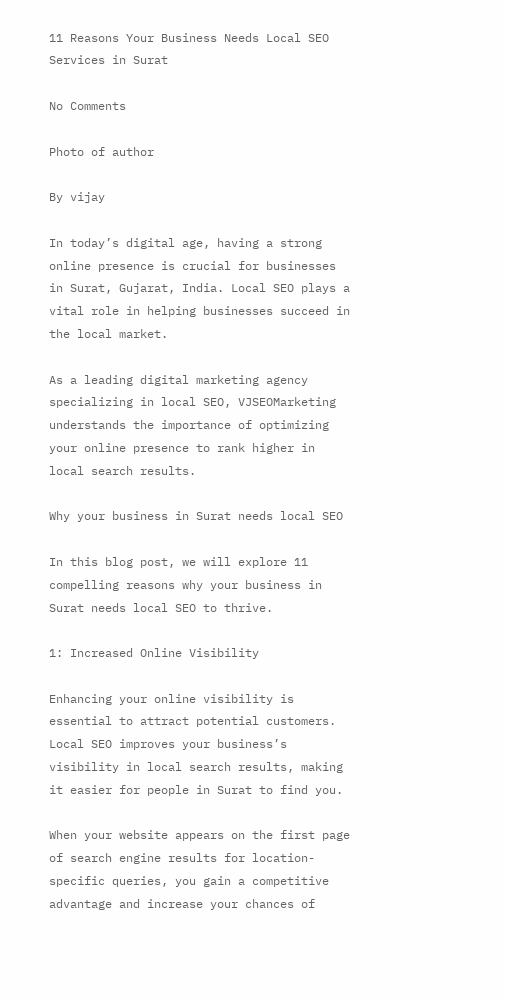11 Reasons Your Business Needs Local SEO Services in Surat

No Comments

Photo of author

By vijay

In today’s digital age, having a strong online presence is crucial for businesses in Surat, Gujarat, India. Local SEO plays a vital role in helping businesses succeed in the local market.

As a leading digital marketing agency specializing in local SEO, VJSEOMarketing understands the importance of optimizing your online presence to rank higher in local search results.

Why your business in Surat needs local SEO

In this blog post, we will explore 11 compelling reasons why your business in Surat needs local SEO to thrive.

1: Increased Online Visibility

Enhancing your online visibility is essential to attract potential customers. Local SEO improves your business’s visibility in local search results, making it easier for people in Surat to find you.

When your website appears on the first page of search engine results for location-specific queries, you gain a competitive advantage and increase your chances of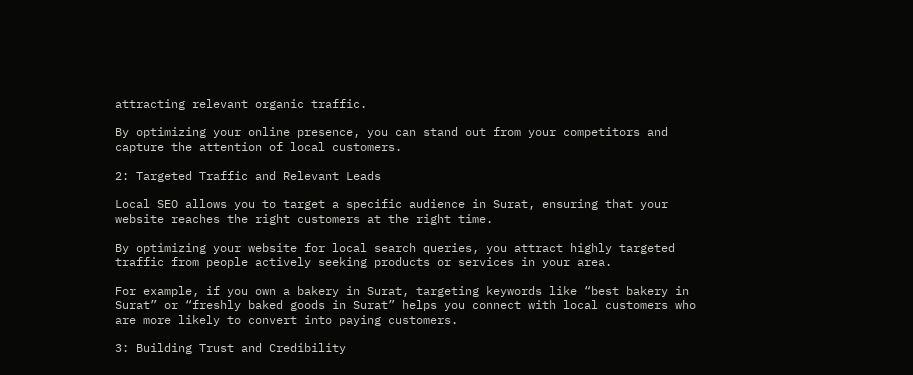attracting relevant organic traffic.

By optimizing your online presence, you can stand out from your competitors and capture the attention of local customers.

2: Targeted Traffic and Relevant Leads

Local SEO allows you to target a specific audience in Surat, ensuring that your website reaches the right customers at the right time.

By optimizing your website for local search queries, you attract highly targeted traffic from people actively seeking products or services in your area.

For example, if you own a bakery in Surat, targeting keywords like “best bakery in Surat” or “freshly baked goods in Surat” helps you connect with local customers who are more likely to convert into paying customers.

3: Building Trust and Credibility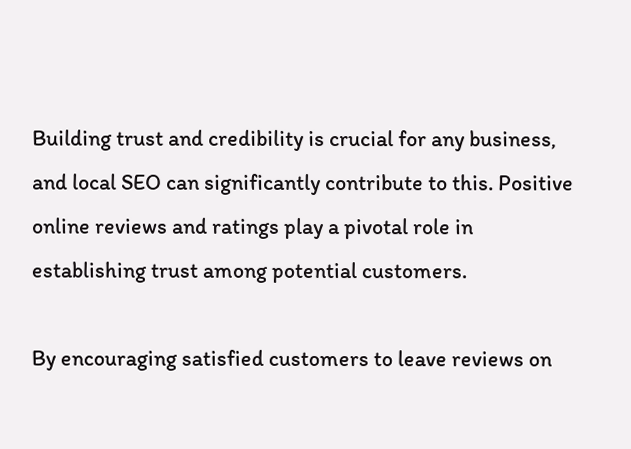Building trust and credibility is crucial for any business, and local SEO can significantly contribute to this. Positive online reviews and ratings play a pivotal role in establishing trust among potential customers.

By encouraging satisfied customers to leave reviews on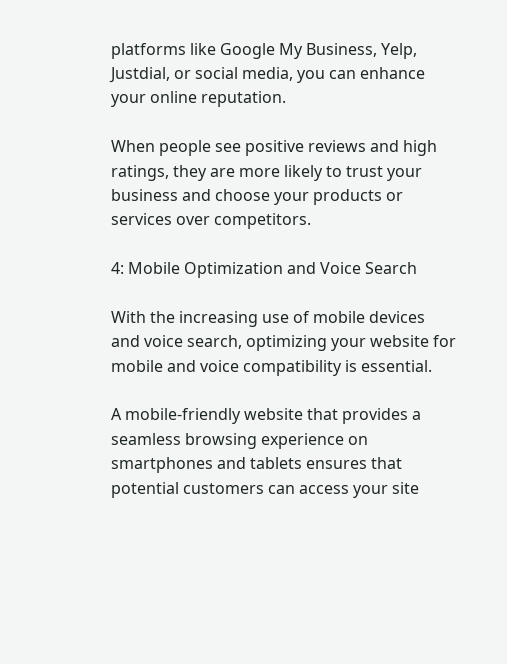platforms like Google My Business, Yelp, Justdial, or social media, you can enhance your online reputation.

When people see positive reviews and high ratings, they are more likely to trust your business and choose your products or services over competitors.

4: Mobile Optimization and Voice Search

With the increasing use of mobile devices and voice search, optimizing your website for mobile and voice compatibility is essential.

A mobile-friendly website that provides a seamless browsing experience on smartphones and tablets ensures that potential customers can access your site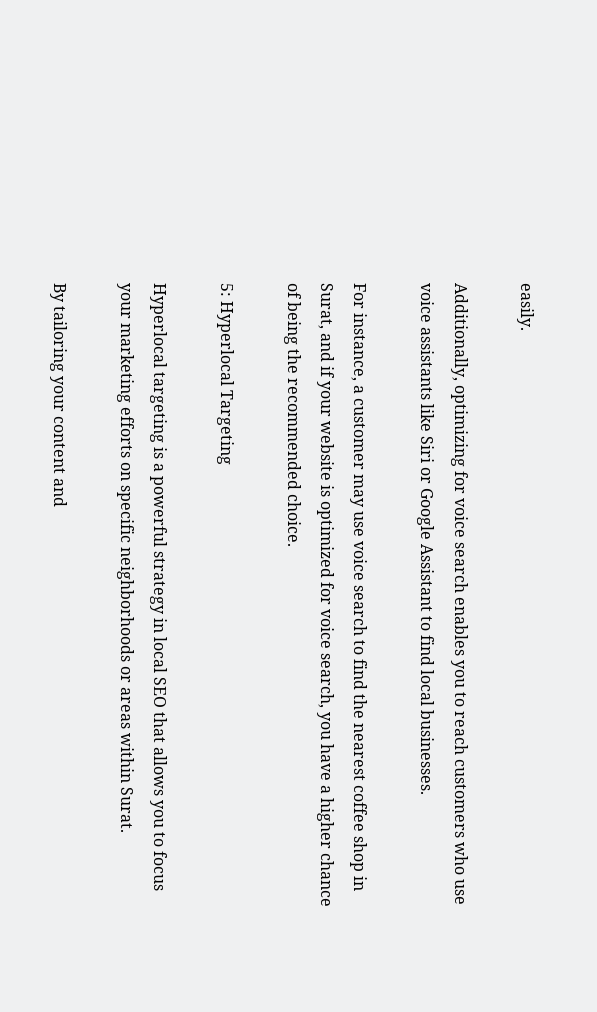easily.

Additionally, optimizing for voice search enables you to reach customers who use voice assistants like Siri or Google Assistant to find local businesses.

For instance, a customer may use voice search to find the nearest coffee shop in Surat, and if your website is optimized for voice search, you have a higher chance of being the recommended choice.

5: Hyperlocal Targeting

Hyperlocal targeting is a powerful strategy in local SEO that allows you to focus your marketing efforts on specific neighborhoods or areas within Surat.

By tailoring your content and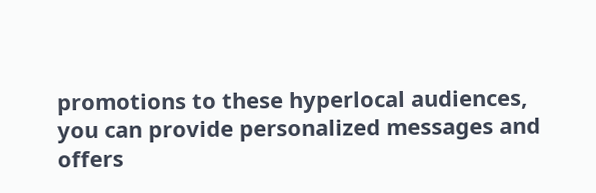promotions to these hyperlocal audiences, you can provide personalized messages and offers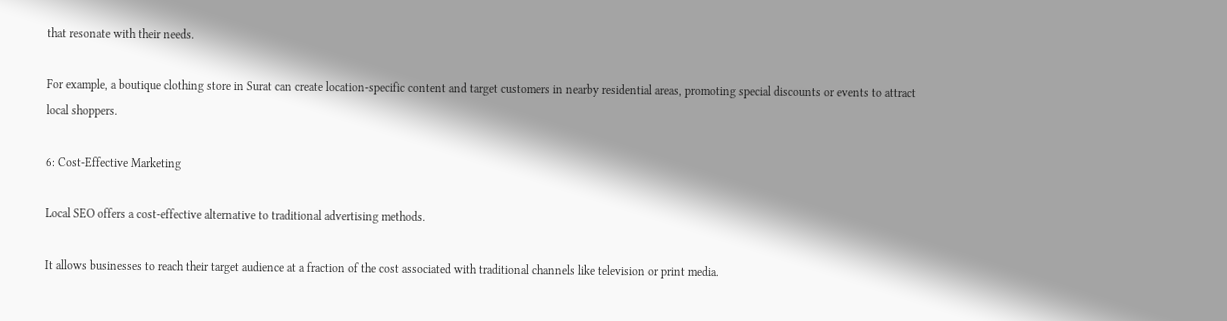that resonate with their needs.

For example, a boutique clothing store in Surat can create location-specific content and target customers in nearby residential areas, promoting special discounts or events to attract local shoppers.

6: Cost-Effective Marketing

Local SEO offers a cost-effective alternative to traditional advertising methods.

It allows businesses to reach their target audience at a fraction of the cost associated with traditional channels like television or print media.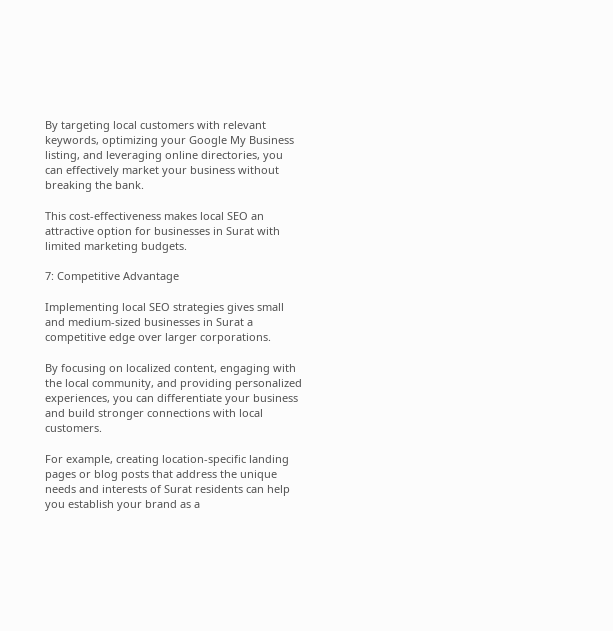By targeting local customers with relevant keywords, optimizing your Google My Business listing, and leveraging online directories, you can effectively market your business without breaking the bank.

This cost-effectiveness makes local SEO an attractive option for businesses in Surat with limited marketing budgets.

7: Competitive Advantage

Implementing local SEO strategies gives small and medium-sized businesses in Surat a competitive edge over larger corporations.

By focusing on localized content, engaging with the local community, and providing personalized experiences, you can differentiate your business and build stronger connections with local customers.

For example, creating location-specific landing pages or blog posts that address the unique needs and interests of Surat residents can help you establish your brand as a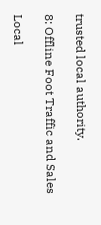trusted local authority.

8: Offline Foot Traffic and Sales

Local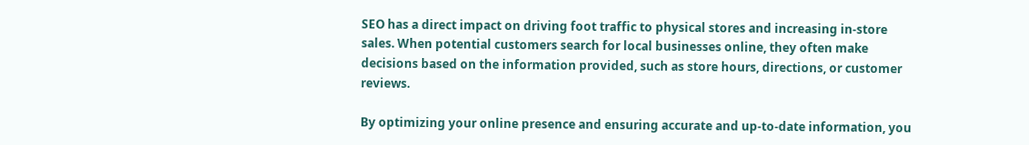SEO has a direct impact on driving foot traffic to physical stores and increasing in-store sales. When potential customers search for local businesses online, they often make decisions based on the information provided, such as store hours, directions, or customer reviews.

By optimizing your online presence and ensuring accurate and up-to-date information, you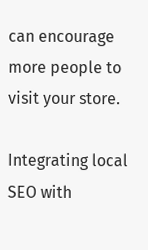can encourage more people to visit your store.

Integrating local SEO with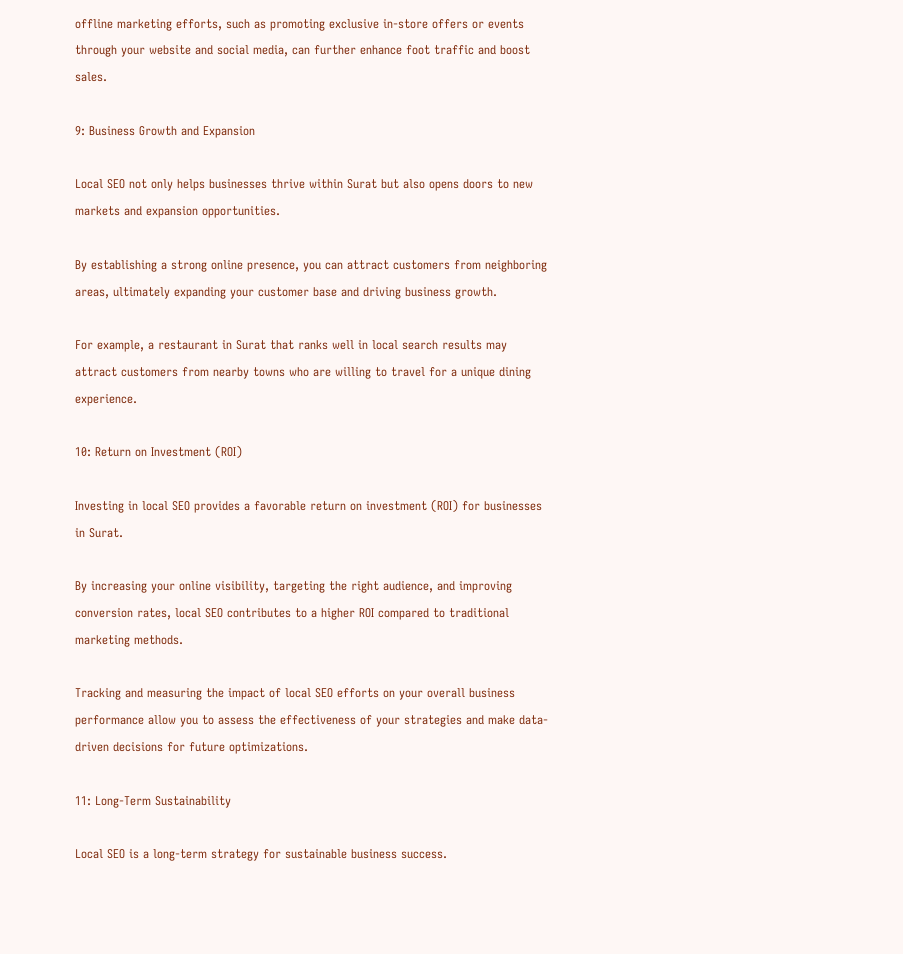offline marketing efforts, such as promoting exclusive in-store offers or events through your website and social media, can further enhance foot traffic and boost sales.

9: Business Growth and Expansion

Local SEO not only helps businesses thrive within Surat but also opens doors to new markets and expansion opportunities.

By establishing a strong online presence, you can attract customers from neighboring areas, ultimately expanding your customer base and driving business growth.

For example, a restaurant in Surat that ranks well in local search results may attract customers from nearby towns who are willing to travel for a unique dining experience.

10: Return on Investment (ROI)

Investing in local SEO provides a favorable return on investment (ROI) for businesses in Surat.

By increasing your online visibility, targeting the right audience, and improving conversion rates, local SEO contributes to a higher ROI compared to traditional marketing methods.

Tracking and measuring the impact of local SEO efforts on your overall business performance allow you to assess the effectiveness of your strategies and make data-driven decisions for future optimizations.

11: Long-Term Sustainability

Local SEO is a long-term strategy for sustainable business success.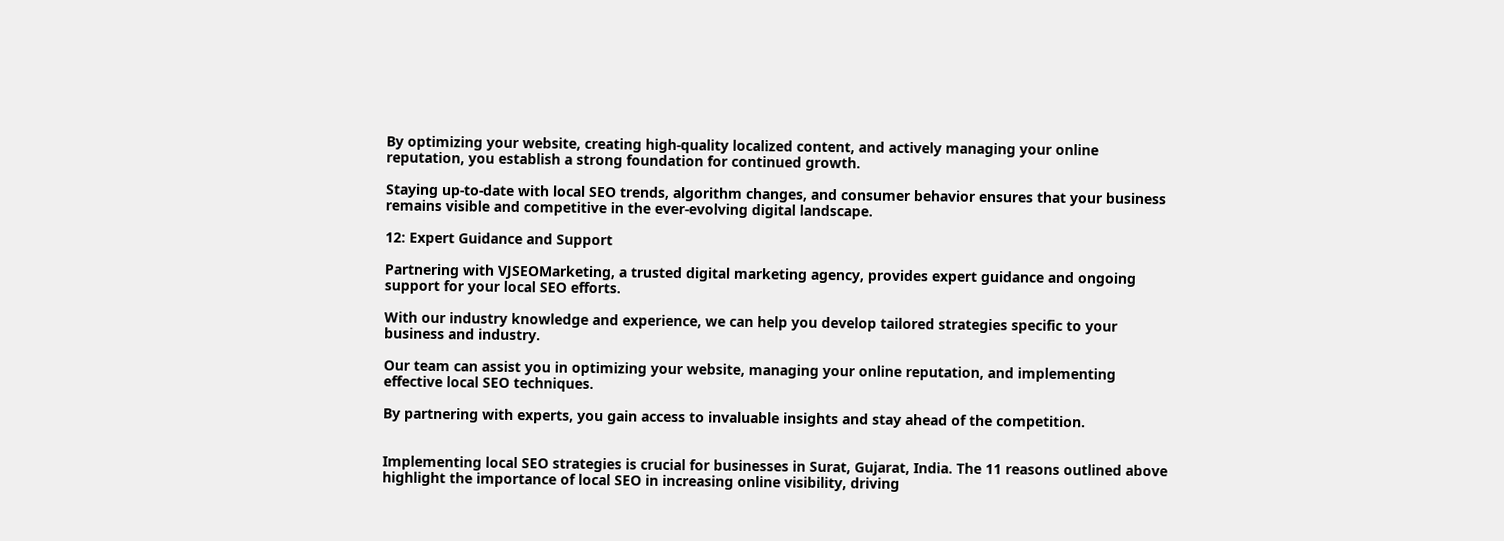By optimizing your website, creating high-quality localized content, and actively managing your online reputation, you establish a strong foundation for continued growth.

Staying up-to-date with local SEO trends, algorithm changes, and consumer behavior ensures that your business remains visible and competitive in the ever-evolving digital landscape.

12: Expert Guidance and Support

Partnering with VJSEOMarketing, a trusted digital marketing agency, provides expert guidance and ongoing support for your local SEO efforts.

With our industry knowledge and experience, we can help you develop tailored strategies specific to your business and industry.

Our team can assist you in optimizing your website, managing your online reputation, and implementing effective local SEO techniques.

By partnering with experts, you gain access to invaluable insights and stay ahead of the competition.


Implementing local SEO strategies is crucial for businesses in Surat, Gujarat, India. The 11 reasons outlined above highlight the importance of local SEO in increasing online visibility, driving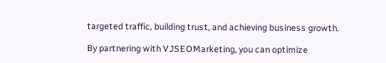targeted traffic, building trust, and achieving business growth.

By partnering with VJSEOMarketing, you can optimize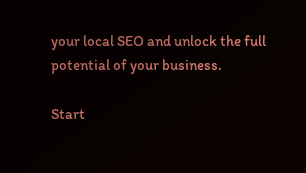your local SEO and unlock the full potential of your business.

Start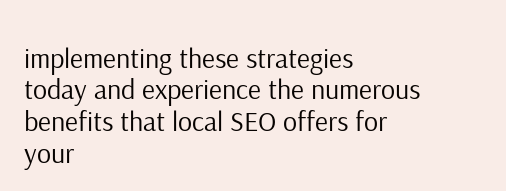implementing these strategies today and experience the numerous benefits that local SEO offers for your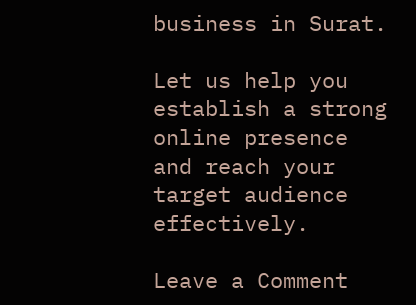business in Surat.

Let us help you establish a strong online presence and reach your target audience effectively.

Leave a Comment